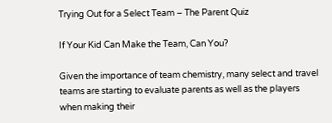Trying Out for a Select Team – The Parent Quiz

If Your Kid Can Make the Team, Can You?

Given the importance of team chemistry, many select and travel teams are starting to evaluate parents as well as the players when making their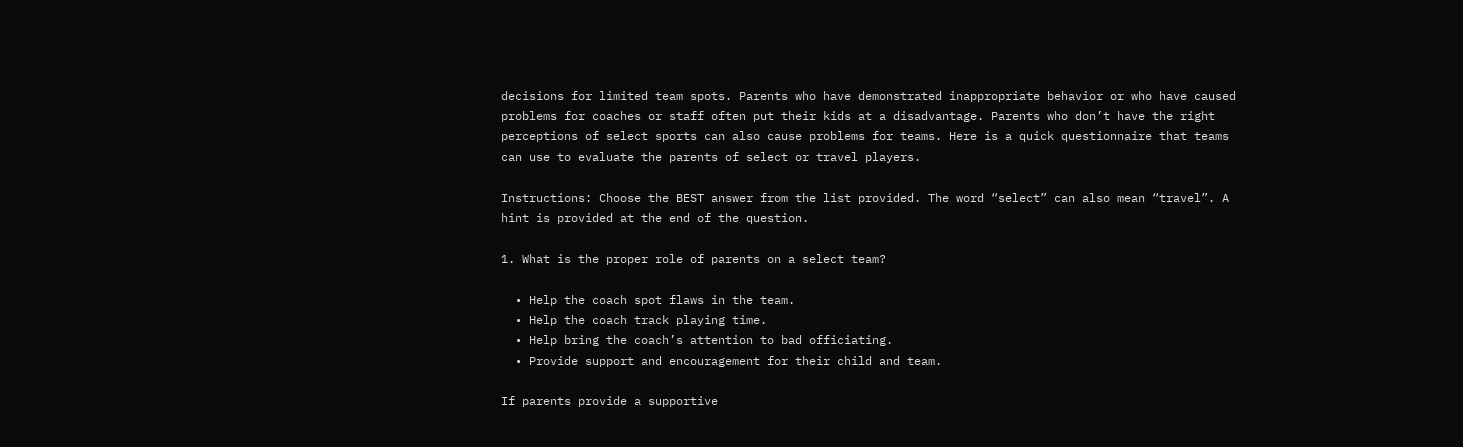decisions for limited team spots. Parents who have demonstrated inappropriate behavior or who have caused problems for coaches or staff often put their kids at a disadvantage. Parents who don’t have the right perceptions of select sports can also cause problems for teams. Here is a quick questionnaire that teams can use to evaluate the parents of select or travel players.

Instructions: Choose the BEST answer from the list provided. The word “select” can also mean “travel”. A hint is provided at the end of the question.

1. What is the proper role of parents on a select team?

  • Help the coach spot flaws in the team.
  • Help the coach track playing time.
  • Help bring the coach’s attention to bad officiating.
  • Provide support and encouragement for their child and team.

If parents provide a supportive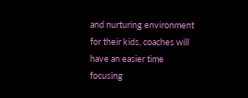and nurturing environment for their kids, coaches will have an easier time focusing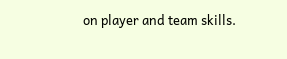on player and team skills.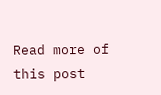Read more of this post